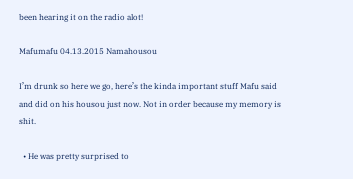been hearing it on the radio alot!

Mafumafu 04.13.2015 Namahousou

I’m drunk so here we go, here’s the kinda important stuff Mafu said and did on his housou just now. Not in order because my memory is shit.

  • He was pretty surprised to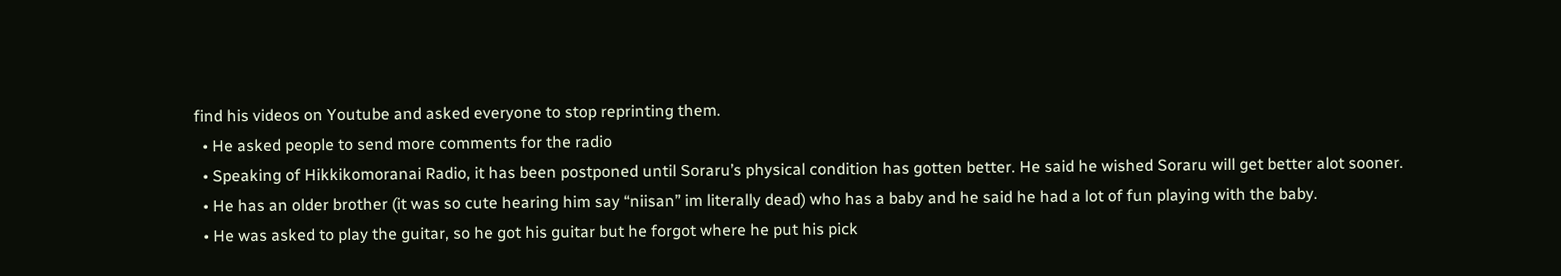find his videos on Youtube and asked everyone to stop reprinting them.
  • He asked people to send more comments for the radio
  • Speaking of Hikkikomoranai Radio, it has been postponed until Soraru’s physical condition has gotten better. He said he wished Soraru will get better alot sooner.
  • He has an older brother (it was so cute hearing him say “niisan” im literally dead) who has a baby and he said he had a lot of fun playing with the baby.
  • He was asked to play the guitar, so he got his guitar but he forgot where he put his pick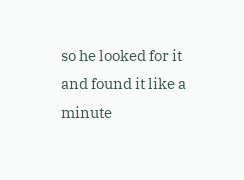so he looked for it and found it like a minute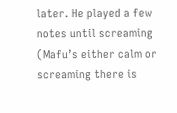later. He played a few notes until screaming (Mafu’s either calm or screaming there is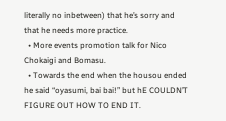literally no inbetween) that he’s sorry and that he needs more practice.
  • More events promotion talk for Nico Chokaigi and Bomasu.
  • Towards the end when the housou ended he said “oyasumi, bai bai!” but hE COULDN’T FIGURE OUT HOW TO END IT.